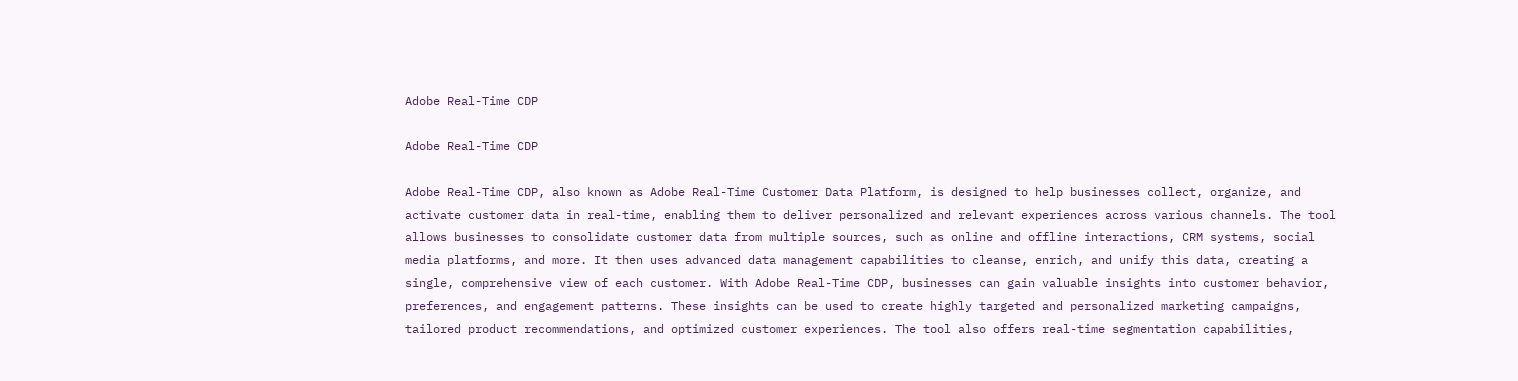Adobe Real-Time CDP

Adobe Real-Time CDP

Adobe Real-Time CDP, also known as Adobe Real-Time Customer Data Platform, is designed to help businesses collect, organize, and activate customer data in real-time, enabling them to deliver personalized and relevant experiences across various channels. The tool allows businesses to consolidate customer data from multiple sources, such as online and offline interactions, CRM systems, social media platforms, and more. It then uses advanced data management capabilities to cleanse, enrich, and unify this data, creating a single, comprehensive view of each customer. With Adobe Real-Time CDP, businesses can gain valuable insights into customer behavior, preferences, and engagement patterns. These insights can be used to create highly targeted and personalized marketing campaigns, tailored product recommendations, and optimized customer experiences. The tool also offers real-time segmentation capabilities,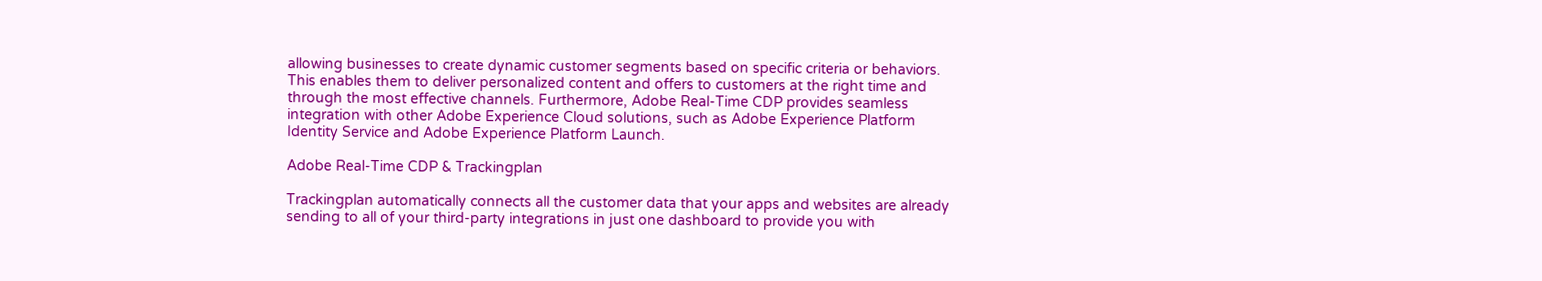allowing businesses to create dynamic customer segments based on specific criteria or behaviors. This enables them to deliver personalized content and offers to customers at the right time and through the most effective channels. Furthermore, Adobe Real-Time CDP provides seamless integration with other Adobe Experience Cloud solutions, such as Adobe Experience Platform Identity Service and Adobe Experience Platform Launch.

Adobe Real-Time CDP & Trackingplan

Trackingplan automatically connects all the customer data that your apps and websites are already sending to all of your third-party integrations in just one dashboard to provide you with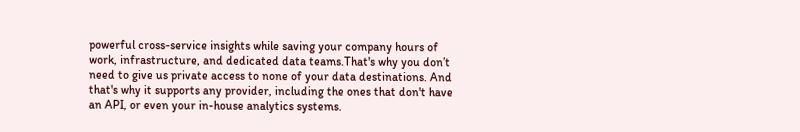powerful cross-service insights while saving your company hours of work, infrastructure, and dedicated data teams.That's why you don’t need to give us private access to none of your data destinations. And that's why it supports any provider, including the ones that don't have an API, or even your in-house analytics systems.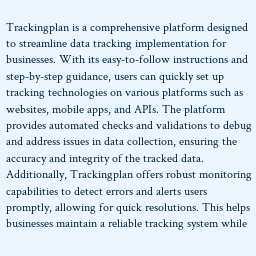Trackingplan is a comprehensive platform designed to streamline data tracking implementation for businesses. With its easy-to-follow instructions and step-by-step guidance, users can quickly set up tracking technologies on various platforms such as websites, mobile apps, and APIs. The platform provides automated checks and validations to debug and address issues in data collection, ensuring the accuracy and integrity of the tracked data. Additionally, Trackingplan offers robust monitoring capabilities to detect errors and alerts users promptly, allowing for quick resolutions. This helps businesses maintain a reliable tracking system while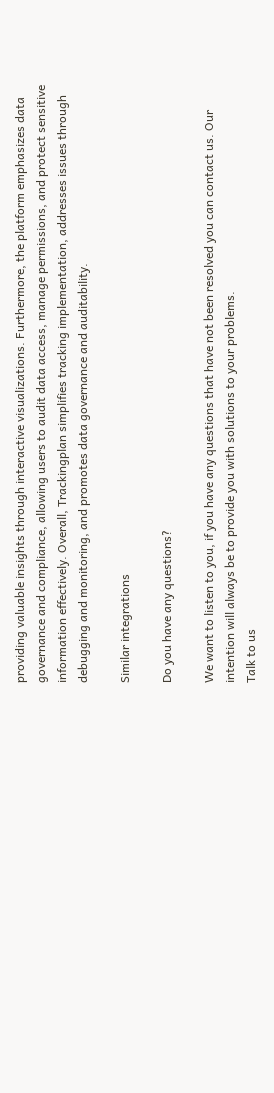providing valuable insights through interactive visualizations. Furthermore, the platform emphasizes data governance and compliance, allowing users to audit data access, manage permissions, and protect sensitive information effectively. Overall, Trackingplan simplifies tracking implementation, addresses issues through debugging and monitoring, and promotes data governance and auditability.

Similar integrations

Do you have any questions?

We want to listen to you, if you have any questions that have not been resolved you can contact us. Our intention will always be to provide you with solutions to your problems.
Talk to us